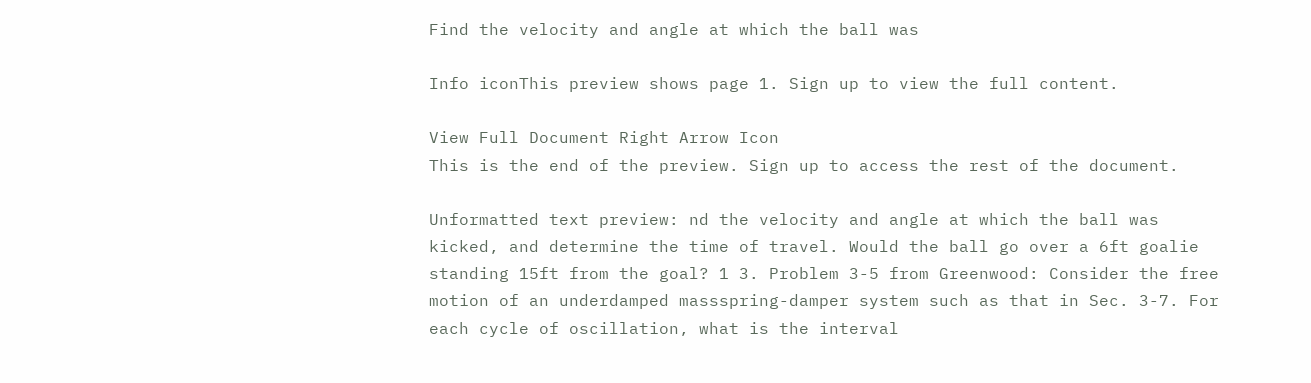Find the velocity and angle at which the ball was

Info iconThis preview shows page 1. Sign up to view the full content.

View Full Document Right Arrow Icon
This is the end of the preview. Sign up to access the rest of the document.

Unformatted text preview: nd the velocity and angle at which the ball was kicked, and determine the time of travel. Would the ball go over a 6ft goalie standing 15ft from the goal? 1 3. Problem 3-5 from Greenwood: Consider the free motion of an underdamped massspring-damper system such as that in Sec. 3-7. For each cycle of oscillation, what is the interval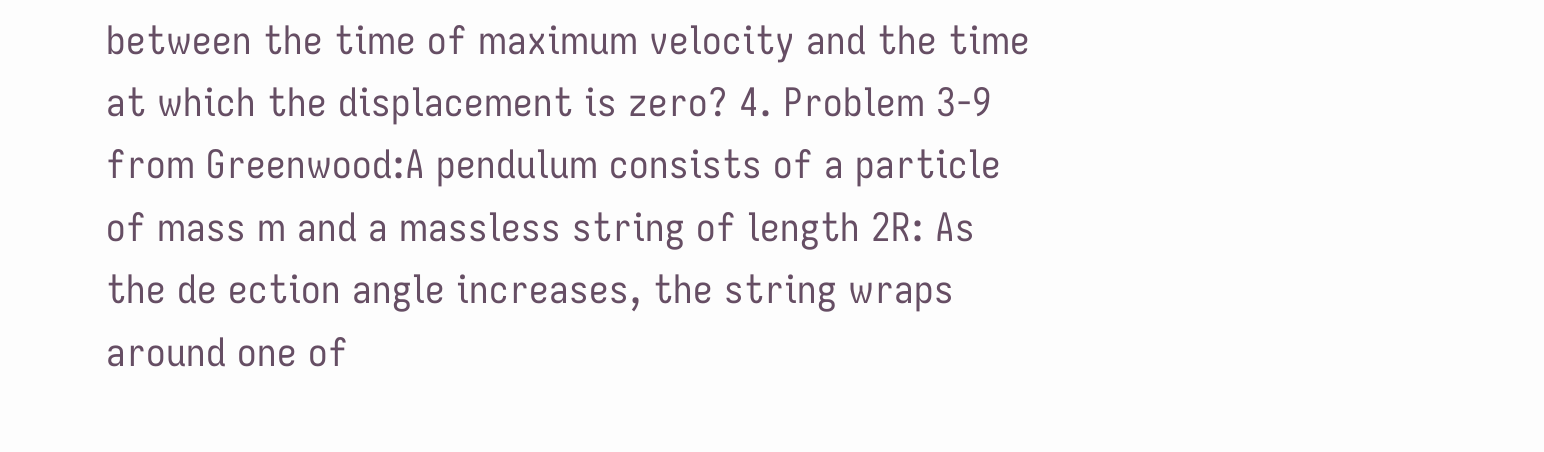between the time of maximum velocity and the time at which the displacement is zero? 4. Problem 3-9 from Greenwood:A pendulum consists of a particle of mass m and a massless string of length 2R: As the de ection angle increases, the string wraps around one of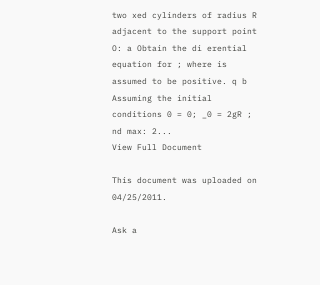two xed cylinders of radius R adjacent to the support point O: a Obtain the di erential equation for ; where is assumed to be positive. q b Assuming the initial conditions 0 = 0; _0 = 2gR ; nd max: 2...
View Full Document

This document was uploaded on 04/25/2011.

Ask a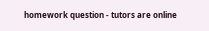homework question - tutors are online